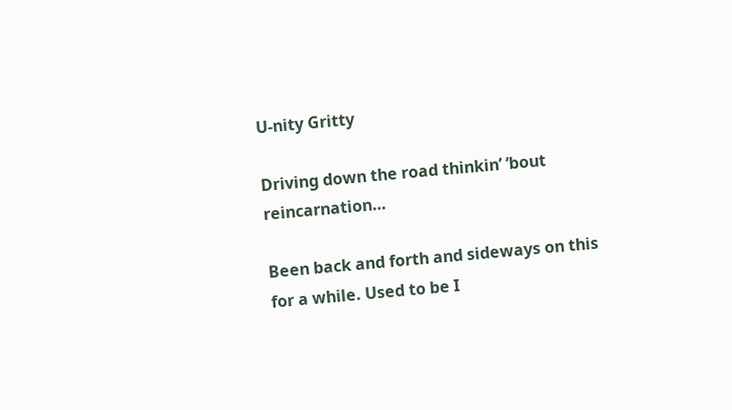U-nity Gritty

Driving down the road thinkin’ ’bout reincarnation…

Been back and forth and sideways on this for a while. Used to be I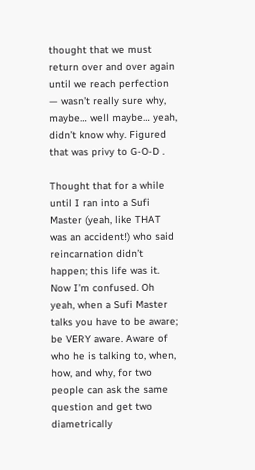thought that we must return over and over again until we reach perfection — wasn’t really sure why, maybe… well maybe… yeah, didn’t know why. Figured that was privy to G-O-D .

Thought that for a while until I ran into a Sufi Master (yeah, like THAT was an accident!) who said reincarnation didn’t happen; this life was it. Now I’m confused. Oh yeah, when a Sufi Master talks you have to be aware; be VERY aware. Aware of who he is talking to, when, how, and why, for two people can ask the same question and get two diametrically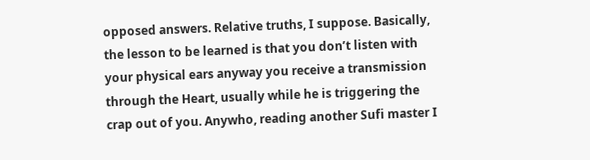opposed answers. Relative truths, I suppose. Basically, the lesson to be learned is that you don’t listen with your physical ears anyway you receive a transmission through the Heart, usually while he is triggering the crap out of you. Anywho, reading another Sufi master I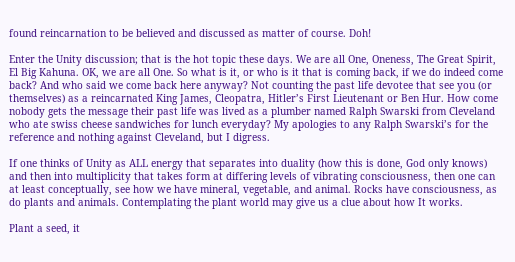found reincarnation to be believed and discussed as matter of course. Doh!

Enter the Unity discussion; that is the hot topic these days. We are all One, Oneness, The Great Spirit, El Big Kahuna. OK, we are all One. So what is it, or who is it that is coming back, if we do indeed come back? And who said we come back here anyway? Not counting the past life devotee that see you (or themselves) as a reincarnated King James, Cleopatra, Hitler’s First Lieutenant or Ben Hur. How come nobody gets the message their past life was lived as a plumber named Ralph Swarski from Cleveland who ate swiss cheese sandwiches for lunch everyday? My apologies to any Ralph Swarski’s for the reference and nothing against Cleveland, but I digress.

If one thinks of Unity as ALL energy that separates into duality (how this is done, God only knows) and then into multiplicity that takes form at differing levels of vibrating consciousness, then one can at least conceptually, see how we have mineral, vegetable, and animal. Rocks have consciousness, as do plants and animals. Contemplating the plant world may give us a clue about how It works.

Plant a seed, it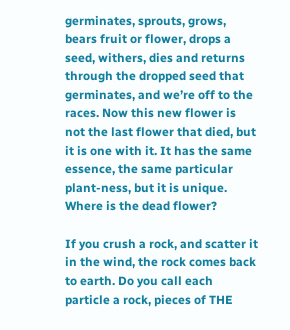germinates, sprouts, grows, bears fruit or flower, drops a seed, withers, dies and returns through the dropped seed that germinates, and we’re off to the races. Now this new flower is not the last flower that died, but it is one with it. It has the same essence, the same particular plant-ness, but it is unique. Where is the dead flower?

If you crush a rock, and scatter it in the wind, the rock comes back to earth. Do you call each particle a rock, pieces of THE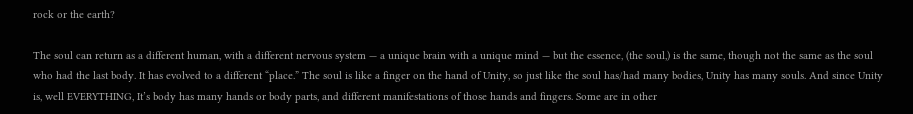rock or the earth?

The soul can return as a different human, with a different nervous system — a unique brain with a unique mind — but the essence, (the soul,) is the same, though not the same as the soul who had the last body. It has evolved to a different “place.” The soul is like a finger on the hand of Unity, so just like the soul has/had many bodies, Unity has many souls. And since Unity is, well EVERYTHING, It’s body has many hands or body parts, and different manifestations of those hands and fingers. Some are in other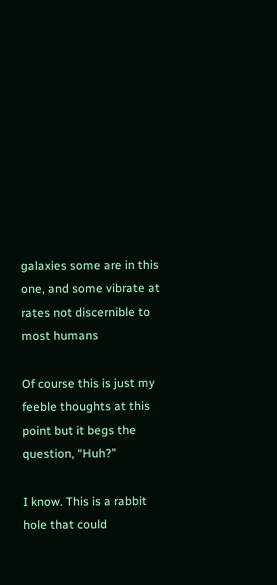galaxies some are in this one, and some vibrate at rates not discernible to most humans

Of course this is just my feeble thoughts at this point but it begs the question, “Huh?”

I know. This is a rabbit hole that could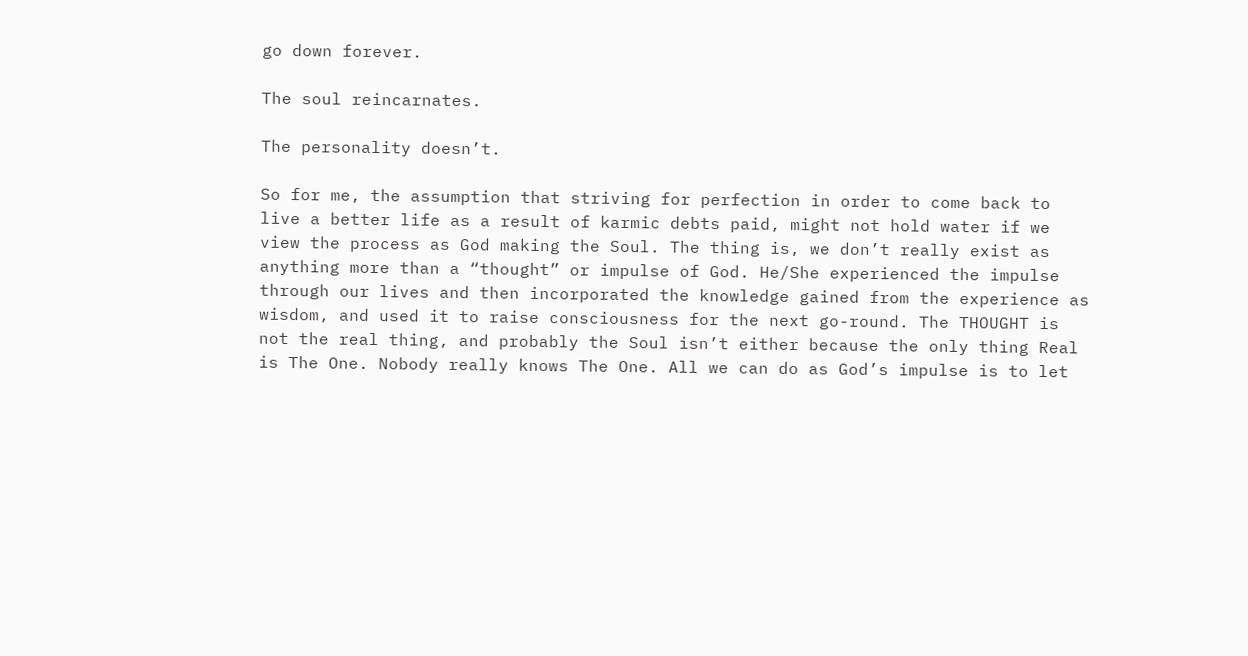go down forever.

The soul reincarnates.

The personality doesn’t.

So for me, the assumption that striving for perfection in order to come back to live a better life as a result of karmic debts paid, might not hold water if we view the process as God making the Soul. The thing is, we don’t really exist as anything more than a “thought” or impulse of God. He/She experienced the impulse through our lives and then incorporated the knowledge gained from the experience as wisdom, and used it to raise consciousness for the next go-round. The THOUGHT is not the real thing, and probably the Soul isn’t either because the only thing Real is The One. Nobody really knows The One. All we can do as God’s impulse is to let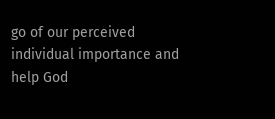go of our perceived individual importance and help God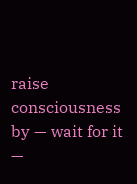raise consciousness by — wait for it —